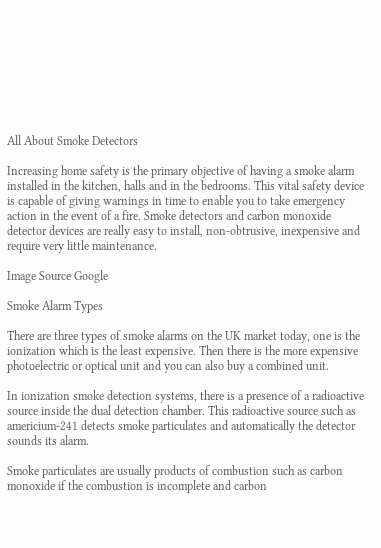All About Smoke Detectors

Increasing home safety is the primary objective of having a smoke alarm installed in the kitchen, halls and in the bedrooms. This vital safety device is capable of giving warnings in time to enable you to take emergency action in the event of a fire. Smoke detectors and carbon monoxide detector devices are really easy to install, non-obtrusive, inexpensive and require very little maintenance.

Image Source Google

Smoke Alarm Types

There are three types of smoke alarms on the UK market today, one is the ionization which is the least expensive. Then there is the more expensive photoelectric or optical unit and you can also buy a combined unit.

In ionization smoke detection systems, there is a presence of a radioactive source inside the dual detection chamber. This radioactive source such as americium-241 detects smoke particulates and automatically the detector sounds its alarm.

Smoke particulates are usually products of combustion such as carbon monoxide if the combustion is incomplete and carbon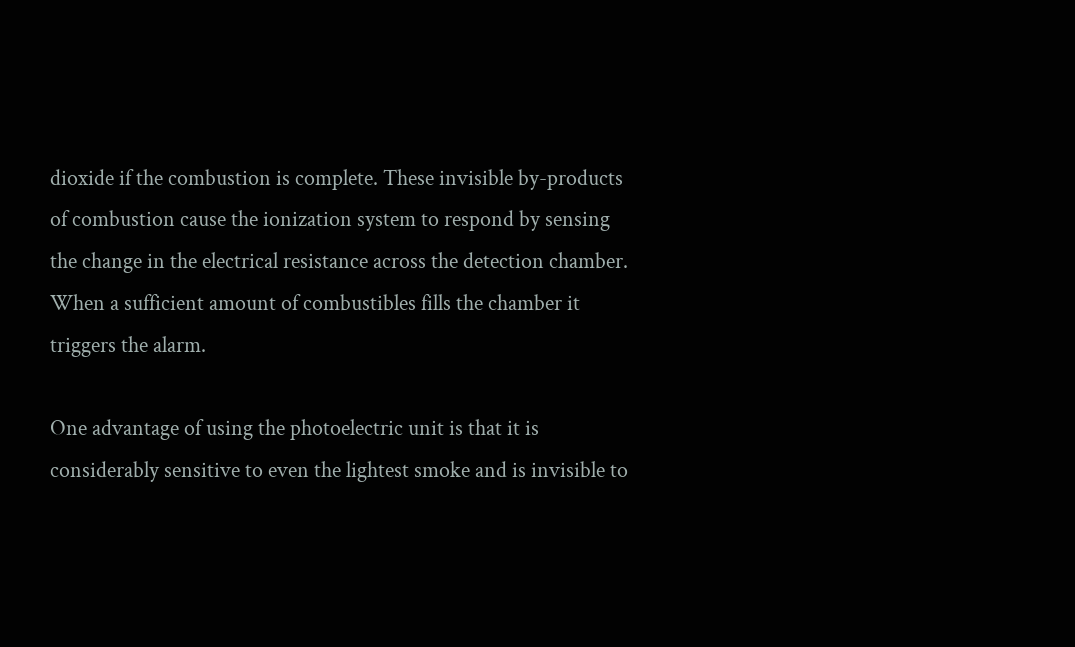dioxide if the combustion is complete. These invisible by-products of combustion cause the ionization system to respond by sensing the change in the electrical resistance across the detection chamber. When a sufficient amount of combustibles fills the chamber it triggers the alarm.

One advantage of using the photoelectric unit is that it is considerably sensitive to even the lightest smoke and is invisible to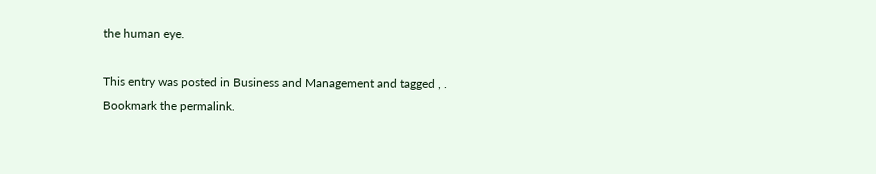the human eye.

This entry was posted in Business and Management and tagged , . Bookmark the permalink.